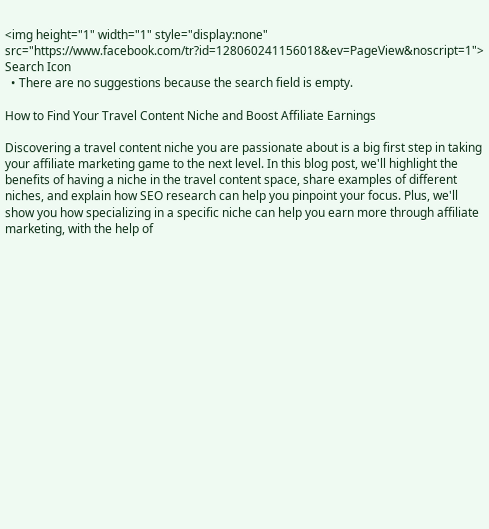<img height="1" width="1" style="display:none" src="https://www.facebook.com/tr?id=128060241156018&ev=PageView&noscript=1">
Search Icon
  • There are no suggestions because the search field is empty.

How to Find Your Travel Content Niche and Boost Affiliate Earnings

Discovering a travel content niche you are passionate about is a big first step in taking your affiliate marketing game to the next level. In this blog post, we'll highlight the benefits of having a niche in the travel content space, share examples of different niches, and explain how SEO research can help you pinpoint your focus. Plus, we'll show you how specializing in a specific niche can help you earn more through affiliate marketing, with the help of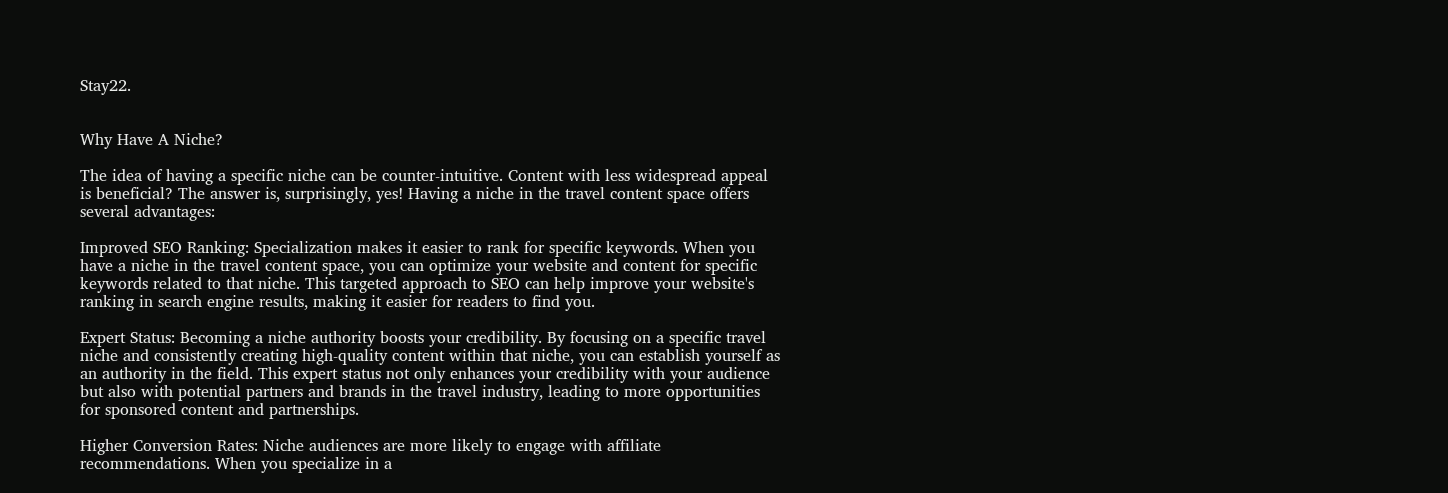Stay22.


Why Have A Niche?

The idea of having a specific niche can be counter-intuitive. Content with less widespread appeal is beneficial? The answer is, surprisingly, yes! Having a niche in the travel content space offers several advantages:

Improved SEO Ranking: Specialization makes it easier to rank for specific keywords. When you have a niche in the travel content space, you can optimize your website and content for specific keywords related to that niche. This targeted approach to SEO can help improve your website's ranking in search engine results, making it easier for readers to find you.

Expert Status: Becoming a niche authority boosts your credibility. By focusing on a specific travel niche and consistently creating high-quality content within that niche, you can establish yourself as an authority in the field. This expert status not only enhances your credibility with your audience but also with potential partners and brands in the travel industry, leading to more opportunities for sponsored content and partnerships.

Higher Conversion Rates: Niche audiences are more likely to engage with affiliate recommendations. When you specialize in a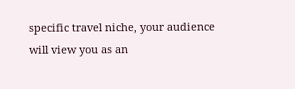specific travel niche, your audience will view you as an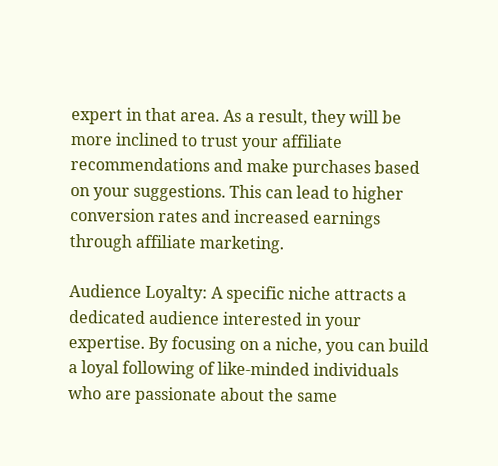expert in that area. As a result, they will be more inclined to trust your affiliate recommendations and make purchases based on your suggestions. This can lead to higher conversion rates and increased earnings through affiliate marketing.

Audience Loyalty: A specific niche attracts a dedicated audience interested in your expertise. By focusing on a niche, you can build a loyal following of like-minded individuals who are passionate about the same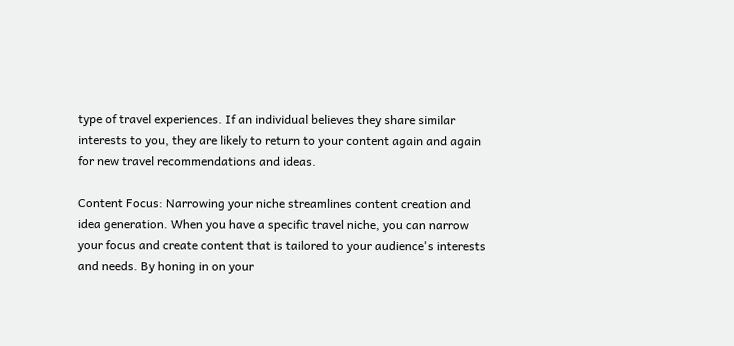type of travel experiences. If an individual believes they share similar interests to you, they are likely to return to your content again and again for new travel recommendations and ideas.

Content Focus: Narrowing your niche streamlines content creation and idea generation. When you have a specific travel niche, you can narrow your focus and create content that is tailored to your audience's interests and needs. By honing in on your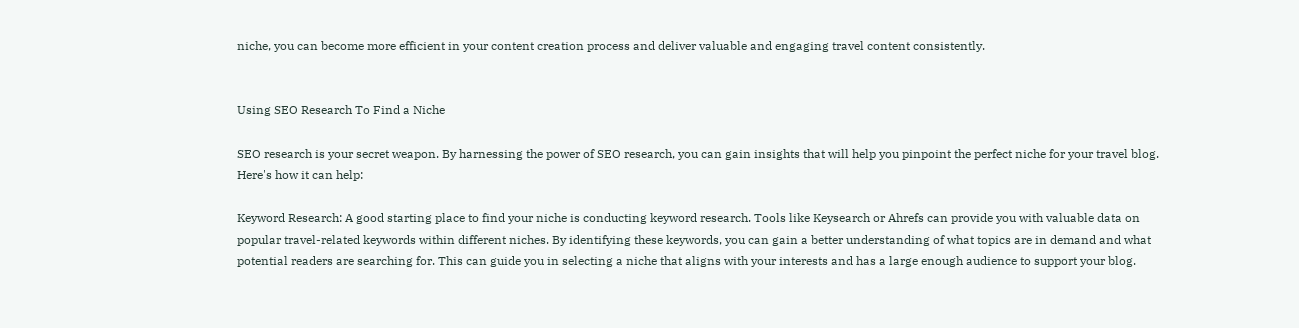niche, you can become more efficient in your content creation process and deliver valuable and engaging travel content consistently.


Using SEO Research To Find a Niche

SEO research is your secret weapon. By harnessing the power of SEO research, you can gain insights that will help you pinpoint the perfect niche for your travel blog. Here's how it can help:

Keyword Research: A good starting place to find your niche is conducting keyword research. Tools like Keysearch or Ahrefs can provide you with valuable data on popular travel-related keywords within different niches. By identifying these keywords, you can gain a better understanding of what topics are in demand and what potential readers are searching for. This can guide you in selecting a niche that aligns with your interests and has a large enough audience to support your blog.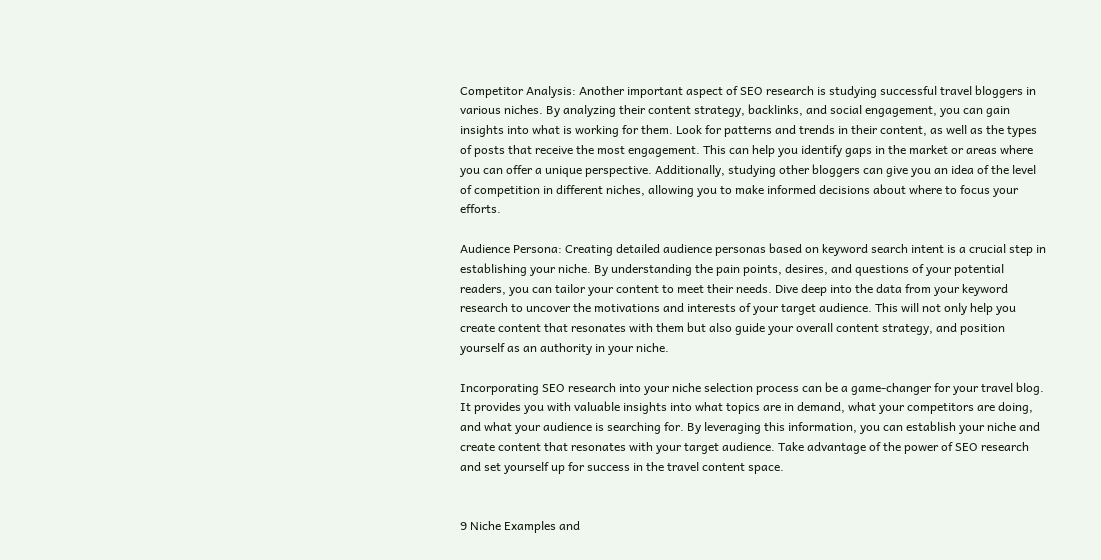Competitor Analysis: Another important aspect of SEO research is studying successful travel bloggers in various niches. By analyzing their content strategy, backlinks, and social engagement, you can gain insights into what is working for them. Look for patterns and trends in their content, as well as the types of posts that receive the most engagement. This can help you identify gaps in the market or areas where you can offer a unique perspective. Additionally, studying other bloggers can give you an idea of the level of competition in different niches, allowing you to make informed decisions about where to focus your efforts.

Audience Persona: Creating detailed audience personas based on keyword search intent is a crucial step in establishing your niche. By understanding the pain points, desires, and questions of your potential readers, you can tailor your content to meet their needs. Dive deep into the data from your keyword research to uncover the motivations and interests of your target audience. This will not only help you create content that resonates with them but also guide your overall content strategy, and position yourself as an authority in your niche.

Incorporating SEO research into your niche selection process can be a game-changer for your travel blog. It provides you with valuable insights into what topics are in demand, what your competitors are doing, and what your audience is searching for. By leveraging this information, you can establish your niche and create content that resonates with your target audience. Take advantage of the power of SEO research and set yourself up for success in the travel content space.


9 Niche Examples and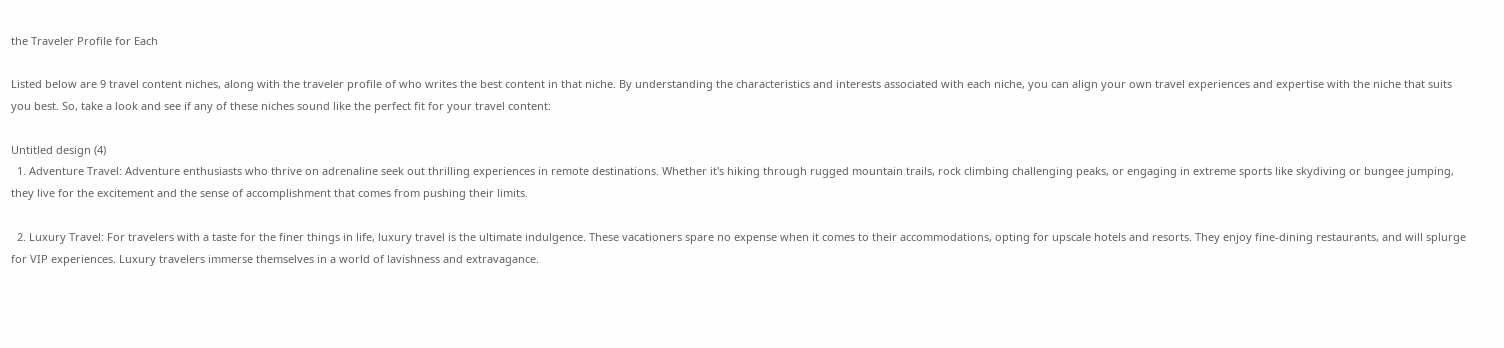the Traveler Profile for Each

Listed below are 9 travel content niches, along with the traveler profile of who writes the best content in that niche. By understanding the characteristics and interests associated with each niche, you can align your own travel experiences and expertise with the niche that suits you best. So, take a look and see if any of these niches sound like the perfect fit for your travel content:

Untitled design (4)
  1. Adventure Travel: Adventure enthusiasts who thrive on adrenaline seek out thrilling experiences in remote destinations. Whether it's hiking through rugged mountain trails, rock climbing challenging peaks, or engaging in extreme sports like skydiving or bungee jumping, they live for the excitement and the sense of accomplishment that comes from pushing their limits.

  2. Luxury Travel: For travelers with a taste for the finer things in life, luxury travel is the ultimate indulgence. These vacationers spare no expense when it comes to their accommodations, opting for upscale hotels and resorts. They enjoy fine-dining restaurants, and will splurge for VIP experiences. Luxury travelers immerse themselves in a world of lavishness and extravagance.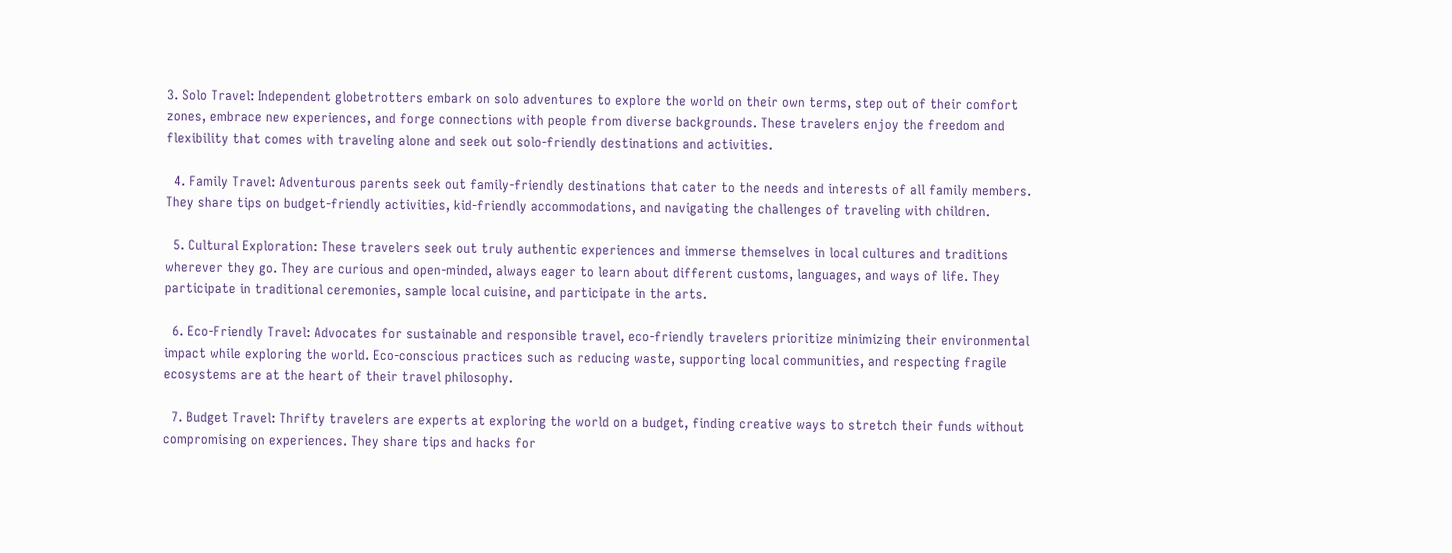3. Solo Travel: Independent globetrotters embark on solo adventures to explore the world on their own terms, step out of their comfort zones, embrace new experiences, and forge connections with people from diverse backgrounds. These travelers enjoy the freedom and flexibility that comes with traveling alone and seek out solo-friendly destinations and activities.

  4. Family Travel: Adventurous parents seek out family-friendly destinations that cater to the needs and interests of all family members. They share tips on budget-friendly activities, kid-friendly accommodations, and navigating the challenges of traveling with children.

  5. Cultural Exploration: These travelers seek out truly authentic experiences and immerse themselves in local cultures and traditions wherever they go. They are curious and open-minded, always eager to learn about different customs, languages, and ways of life. They participate in traditional ceremonies, sample local cuisine, and participate in the arts.

  6. Eco-Friendly Travel: Advocates for sustainable and responsible travel, eco-friendly travelers prioritize minimizing their environmental impact while exploring the world. Eco-conscious practices such as reducing waste, supporting local communities, and respecting fragile ecosystems are at the heart of their travel philosophy.

  7. Budget Travel: Thrifty travelers are experts at exploring the world on a budget, finding creative ways to stretch their funds without compromising on experiences. They share tips and hacks for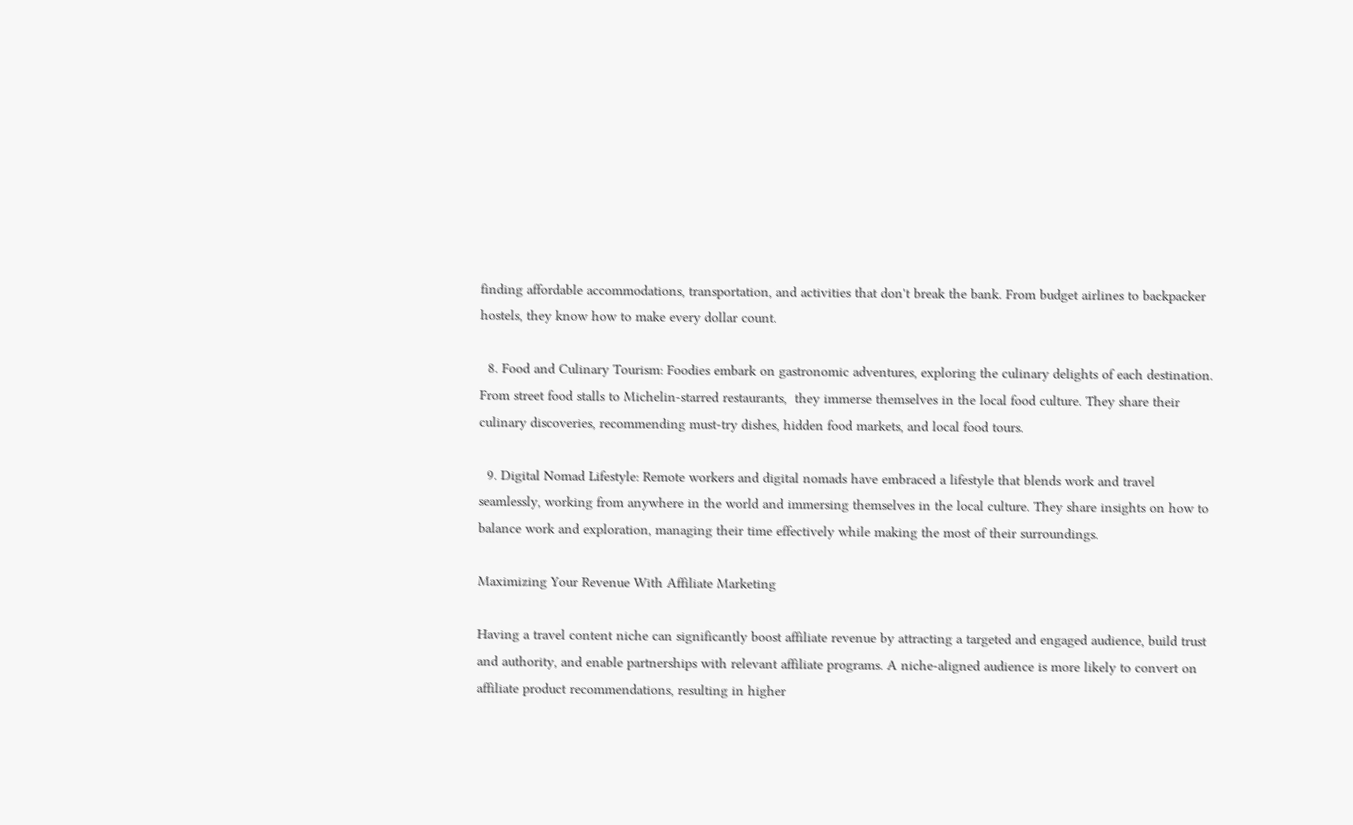finding affordable accommodations, transportation, and activities that don't break the bank. From budget airlines to backpacker hostels, they know how to make every dollar count.

  8. Food and Culinary Tourism: Foodies embark on gastronomic adventures, exploring the culinary delights of each destination. From street food stalls to Michelin-starred restaurants,  they immerse themselves in the local food culture. They share their culinary discoveries, recommending must-try dishes, hidden food markets, and local food tours.

  9. Digital Nomad Lifestyle: Remote workers and digital nomads have embraced a lifestyle that blends work and travel seamlessly, working from anywhere in the world and immersing themselves in the local culture. They share insights on how to balance work and exploration, managing their time effectively while making the most of their surroundings.

Maximizing Your Revenue With Affiliate Marketing

Having a travel content niche can significantly boost affiliate revenue by attracting a targeted and engaged audience, build trust and authority, and enable partnerships with relevant affiliate programs. A niche-aligned audience is more likely to convert on affiliate product recommendations, resulting in higher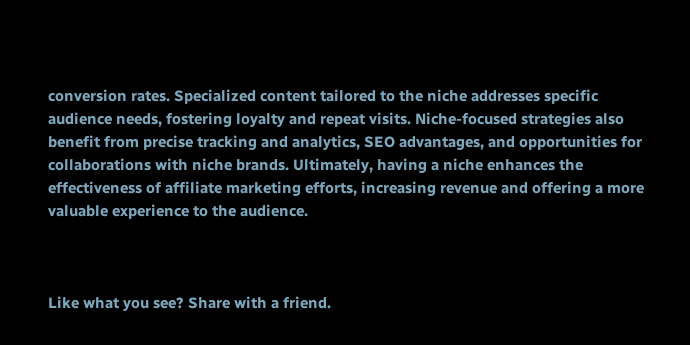conversion rates. Specialized content tailored to the niche addresses specific audience needs, fostering loyalty and repeat visits. Niche-focused strategies also benefit from precise tracking and analytics, SEO advantages, and opportunities for collaborations with niche brands. Ultimately, having a niche enhances the effectiveness of affiliate marketing efforts, increasing revenue and offering a more valuable experience to the audience.



Like what you see? Share with a friend.